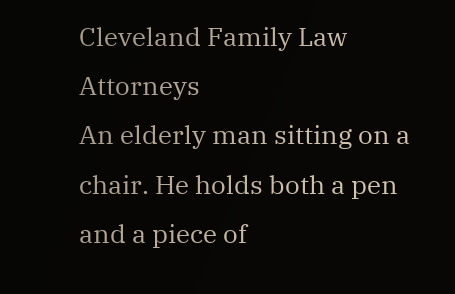Cleveland Family Law Attorneys
An elderly man sitting on a chair. He holds both a pen and a piece of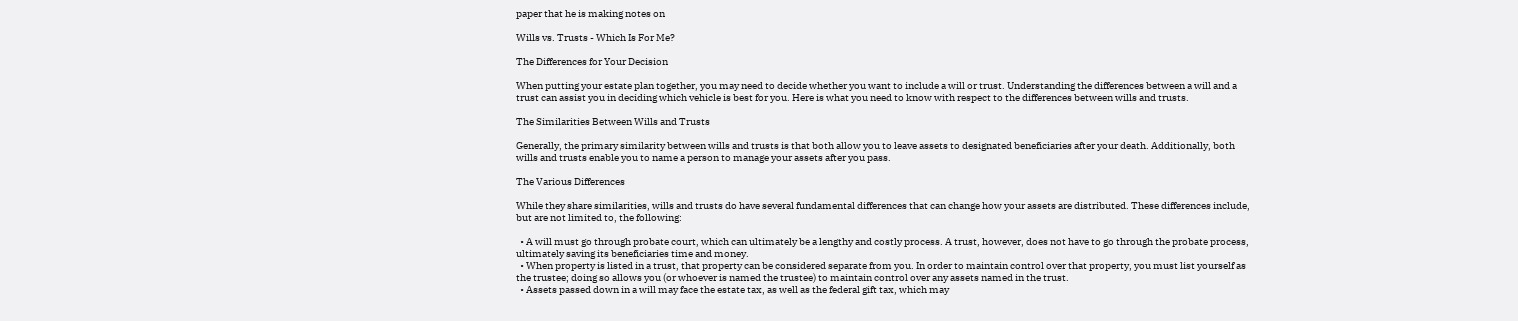paper that he is making notes on

Wills vs. Trusts - Which Is For Me?

The Differences for Your Decision

When putting your estate plan together, you may need to decide whether you want to include a will or trust. Understanding the differences between a will and a trust can assist you in deciding which vehicle is best for you. Here is what you need to know with respect to the differences between wills and trusts.

The Similarities Between Wills and Trusts

Generally, the primary similarity between wills and trusts is that both allow you to leave assets to designated beneficiaries after your death. Additionally, both wills and trusts enable you to name a person to manage your assets after you pass.

The Various Differences

While they share similarities, wills and trusts do have several fundamental differences that can change how your assets are distributed. These differences include, but are not limited to, the following:

  • A will must go through probate court, which can ultimately be a lengthy and costly process. A trust, however, does not have to go through the probate process, ultimately saving its beneficiaries time and money.
  • When property is listed in a trust, that property can be considered separate from you. In order to maintain control over that property, you must list yourself as the trustee; doing so allows you (or whoever is named the trustee) to maintain control over any assets named in the trust.
  • Assets passed down in a will may face the estate tax, as well as the federal gift tax, which may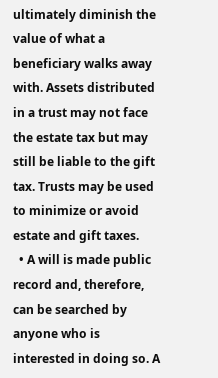ultimately diminish the value of what a beneficiary walks away with. Assets distributed in a trust may not face the estate tax but may still be liable to the gift tax. Trusts may be used to minimize or avoid estate and gift taxes.
  • A will is made public record and, therefore, can be searched by anyone who is interested in doing so. A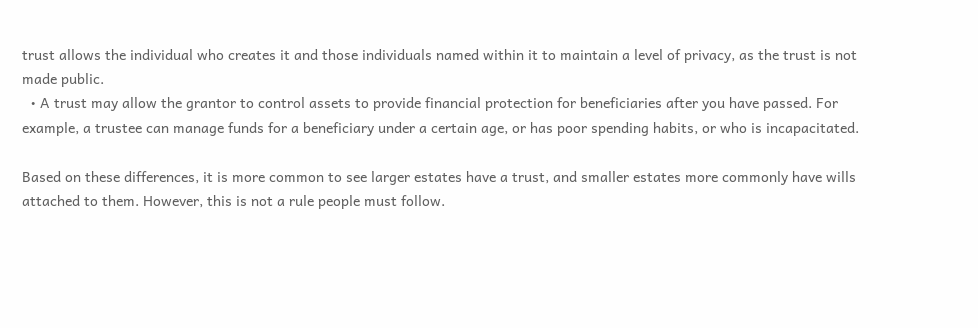trust allows the individual who creates it and those individuals named within it to maintain a level of privacy, as the trust is not made public.
  • A trust may allow the grantor to control assets to provide financial protection for beneficiaries after you have passed. For example, a trustee can manage funds for a beneficiary under a certain age, or has poor spending habits, or who is incapacitated.

Based on these differences, it is more common to see larger estates have a trust, and smaller estates more commonly have wills attached to them. However, this is not a rule people must follow.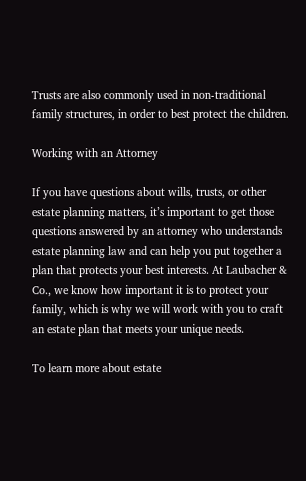Trusts are also commonly used in non-traditional family structures, in order to best protect the children.

Working with an Attorney

If you have questions about wills, trusts, or other estate planning matters, it’s important to get those questions answered by an attorney who understands estate planning law and can help you put together a plan that protects your best interests. At Laubacher & Co., we know how important it is to protect your family, which is why we will work with you to craft an estate plan that meets your unique needs.

To learn more about estate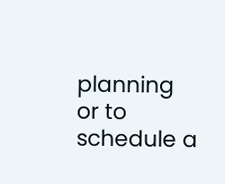planning or to schedule a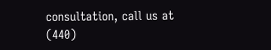consultation, call us at (440)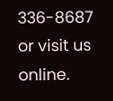336-8687 or visit us online.